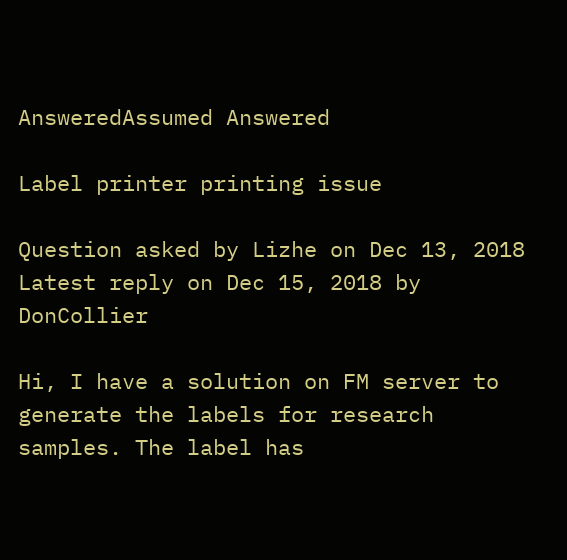AnsweredAssumed Answered

Label printer printing issue

Question asked by Lizhe on Dec 13, 2018
Latest reply on Dec 15, 2018 by DonCollier

Hi, I have a solution on FM server to generate the labels for research samples. The label has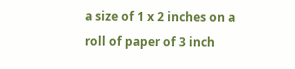a size of 1 x 2 inches on a roll of paper of 3 inch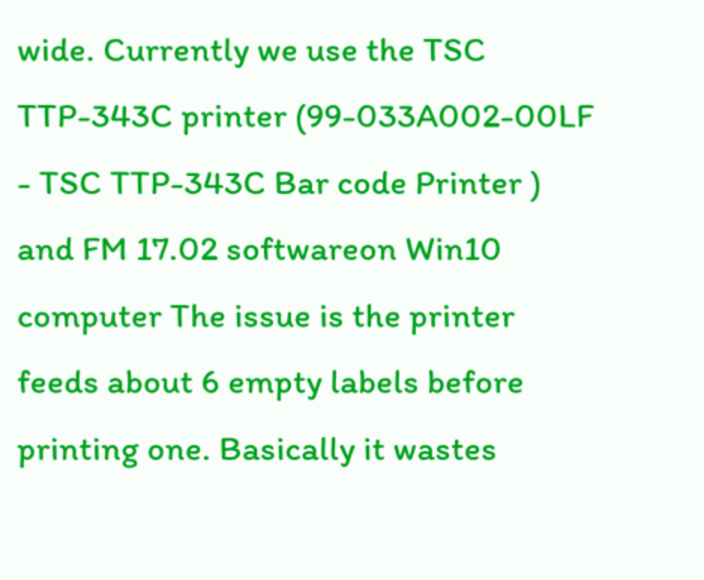wide. Currently we use the TSC TTP-343C printer (99-033A002-00LF - TSC TTP-343C Bar code Printer ) and FM 17.02 softwareon Win10 computer The issue is the printer feeds about 6 empty labels before printing one. Basically it wastes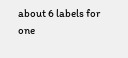about 6 labels for one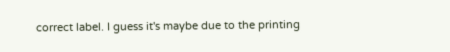correct label. I guess it's maybe due to the printing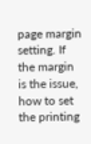page margin setting. If the margin is the issue, how to set the printing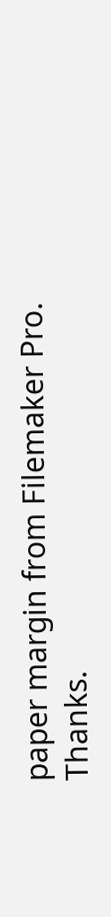paper margin from Filemaker Pro. Thanks.